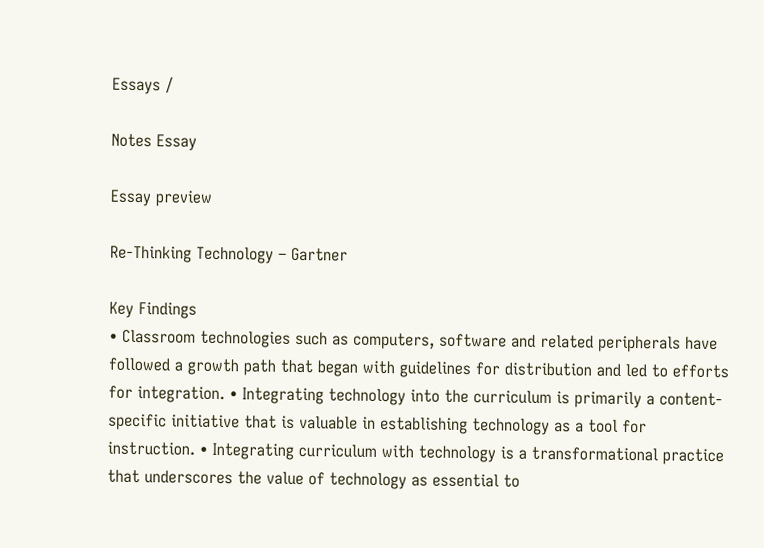Essays /

Notes Essay

Essay preview

Re-Thinking Technology – Gartner

Key Findings
• Classroom technologies such as computers, software and related peripherals have followed a growth path that began with guidelines for distribution and led to efforts for integration. • Integrating technology into the curriculum is primarily a content-specific initiative that is valuable in establishing technology as a tool for instruction. • Integrating curriculum with technology is a transformational practice that underscores the value of technology as essential to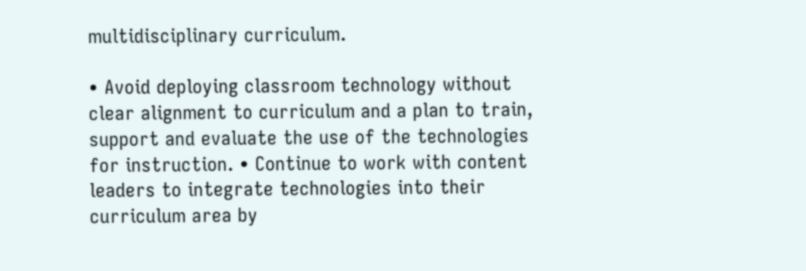multidisciplinary curriculum.

• Avoid deploying classroom technology without clear alignment to curriculum and a plan to train, support and evaluate the use of the technologies for instruction. • Continue to work with content leaders to integrate technologies into their curriculum area by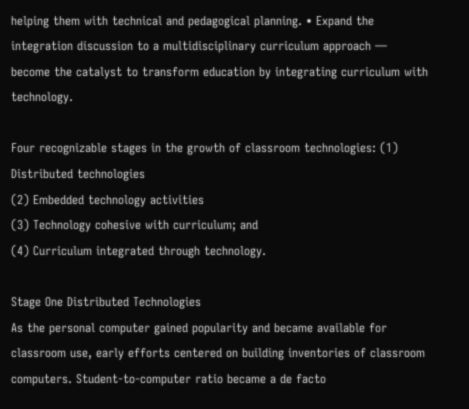helping them with technical and pedagogical planning. • Expand the integration discussion to a multidisciplinary curriculum approach — become the catalyst to transform education by integrating curriculum with technology.

Four recognizable stages in the growth of classroom technologies: (1) Distributed technologies
(2) Embedded technology activities
(3) Technology cohesive with curriculum; and
(4) Curriculum integrated through technology.

Stage One Distributed Technologies
As the personal computer gained popularity and became available for classroom use, early efforts centered on building inventories of classroom computers. Student-to-computer ratio became a de facto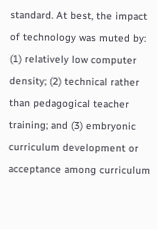standard. At best, the impact of technology was muted by: (1) relatively low computer density; (2) technical rather than pedagogical teacher training; and (3) embryonic curriculum development or acceptance among curriculum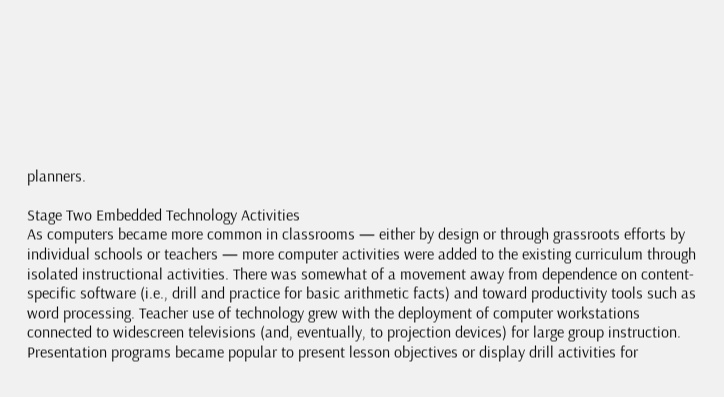planners.

Stage Two Embedded Technology Activities
As computers became more common in classrooms — either by design or through grassroots efforts by individual schools or teachers — more computer activities were added to the existing curriculum through isolated instructional activities. There was somewhat of a movement away from dependence on content-specific software (i.e., drill and practice for basic arithmetic facts) and toward productivity tools such as word processing. Teacher use of technology grew with the deployment of computer workstations connected to widescreen televisions (and, eventually, to projection devices) for large group instruction. Presentation programs became popular to present lesson objectives or display drill activities for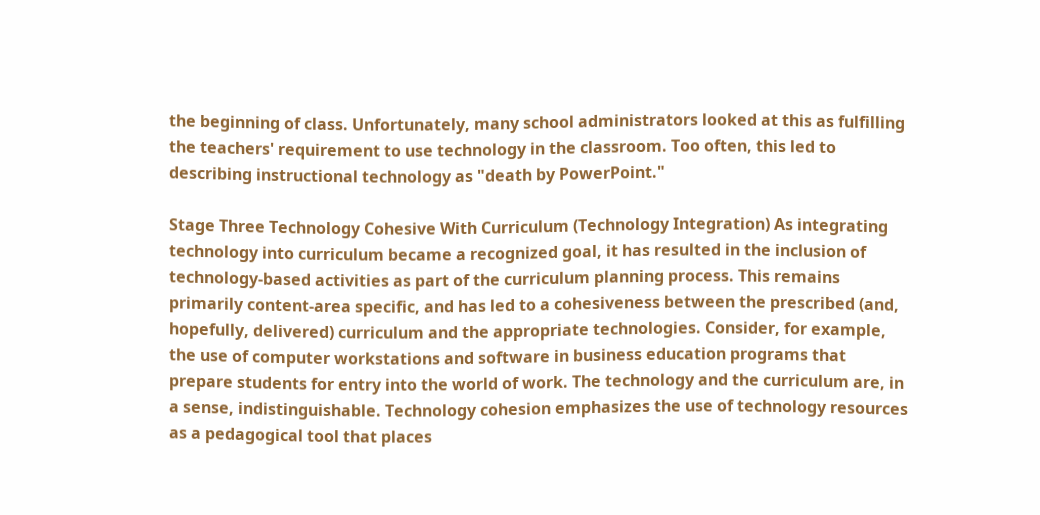the beginning of class. Unfortunately, many school administrators looked at this as fulfilling the teachers' requirement to use technology in the classroom. Too often, this led to describing instructional technology as "death by PowerPoint."

Stage Three Technology Cohesive With Curriculum (Technology Integration) As integrating technology into curriculum became a recognized goal, it has resulted in the inclusion of technology-based activities as part of the curriculum planning process. This remains primarily content-area specific, and has led to a cohesiveness between the prescribed (and, hopefully, delivered) curriculum and the appropriate technologies. Consider, for example, the use of computer workstations and software in business education programs that prepare students for entry into the world of work. The technology and the curriculum are, in a sense, indistinguishable. Technology cohesion emphasizes the use of technology resources as a pedagogical tool that places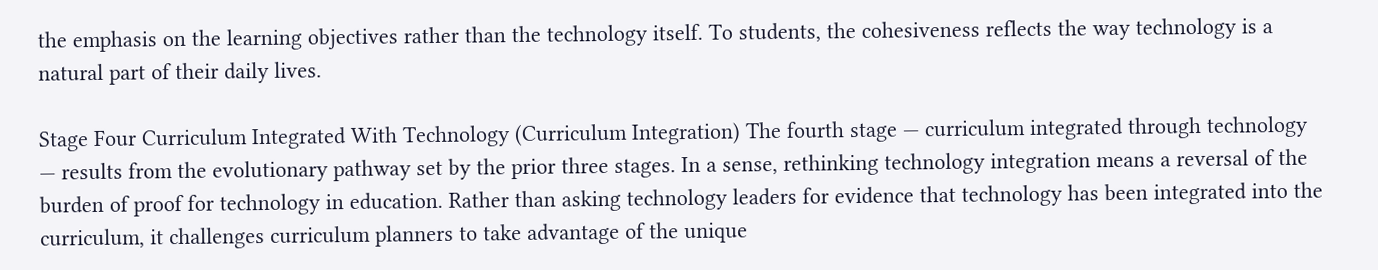the emphasis on the learning objectives rather than the technology itself. To students, the cohesiveness reflects the way technology is a natural part of their daily lives.

Stage Four Curriculum Integrated With Technology (Curriculum Integration) The fourth stage — curriculum integrated through technology — results from the evolutionary pathway set by the prior three stages. In a sense, rethinking technology integration means a reversal of the burden of proof for technology in education. Rather than asking technology leaders for evidence that technology has been integrated into the curriculum, it challenges curriculum planners to take advantage of the unique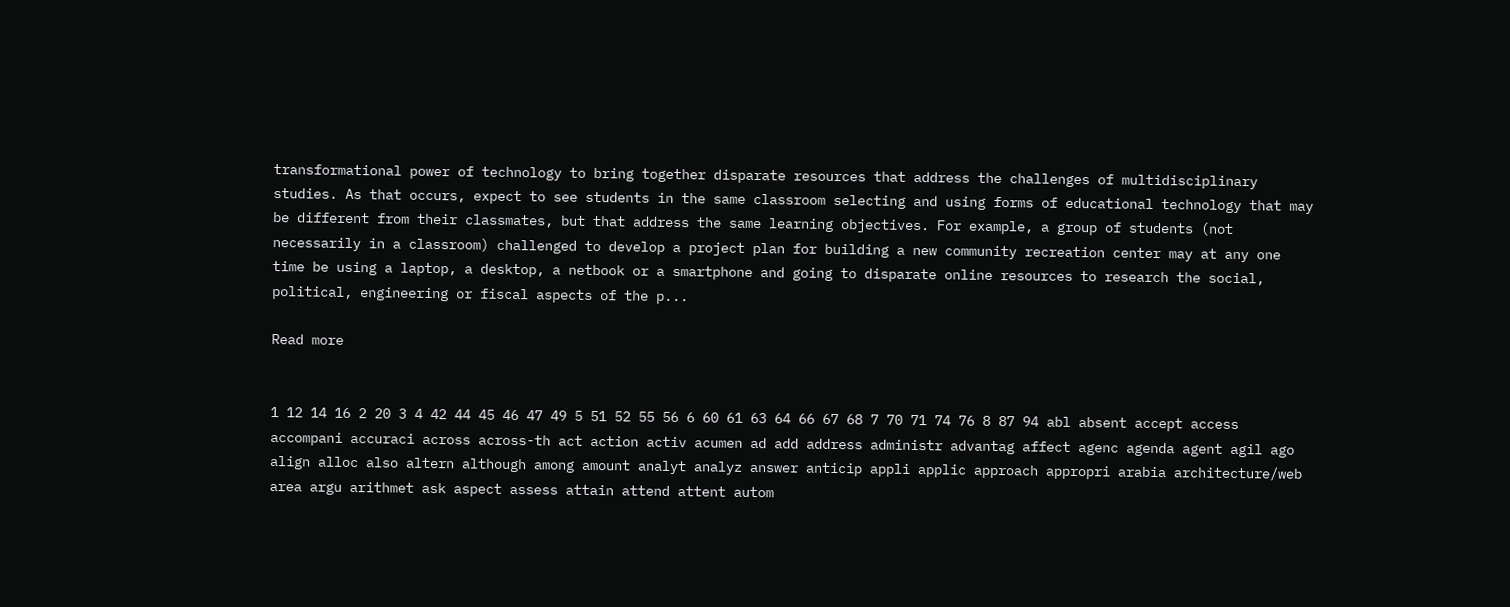transformational power of technology to bring together disparate resources that address the challenges of multidisciplinary studies. As that occurs, expect to see students in the same classroom selecting and using forms of educational technology that may be different from their classmates, but that address the same learning objectives. For example, a group of students (not necessarily in a classroom) challenged to develop a project plan for building a new community recreation center may at any one time be using a laptop, a desktop, a netbook or a smartphone and going to disparate online resources to research the social, political, engineering or fiscal aspects of the p...

Read more


1 12 14 16 2 20 3 4 42 44 45 46 47 49 5 51 52 55 56 6 60 61 63 64 66 67 68 7 70 71 74 76 8 87 94 abl absent accept access accompani accuraci across across-th act action activ acumen ad add address administr advantag affect agenc agenda agent agil ago align alloc also altern although among amount analyt analyz answer anticip appli applic approach appropri arabia architecture/web area argu arithmet ask aspect assess attain attend attent autom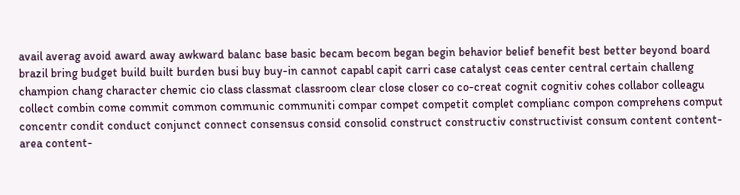avail averag avoid award away awkward balanc base basic becam becom began begin behavior belief benefit best better beyond board brazil bring budget build built burden busi buy buy-in cannot capabl capit carri case catalyst ceas center central certain challeng champion chang character chemic cio class classmat classroom clear close closer co co-creat cognit cognitiv cohes collabor colleagu collect combin come commit common communic communiti compar compet competit complet complianc compon comprehens comput concentr condit conduct conjunct connect consensus consid consolid construct constructiv constructivist consum content content-area content-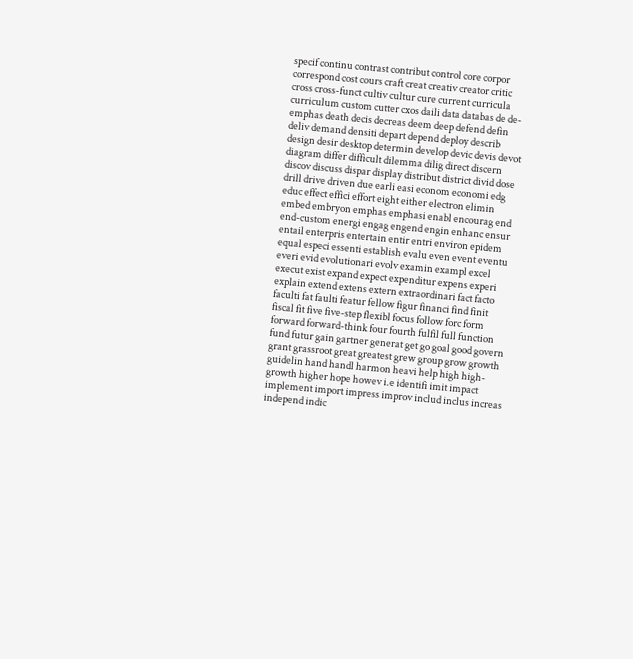specif continu contrast contribut control core corpor correspond cost cours craft creat creativ creator critic cross cross-funct cultiv cultur cure current curricula curriculum custom cutter cxos daili data databas de de-emphas death decis decreas deem deep defend defin deliv demand densiti depart depend deploy describ design desir desktop determin develop devic devis devot diagram differ difficult dilemma dilig direct discern discov discuss dispar display distribut district divid dose drill drive driven due earli easi econom economi edg educ effect effici effort eight either electron elimin embed embryon emphas emphasi enabl encourag end end-custom energi engag engend engin enhanc ensur entail enterpris entertain entir entri environ epidem equal especi essenti establish evalu even event eventu everi evid evolutionari evolv examin exampl excel execut exist expand expect expenditur expens experi explain extend extens extern extraordinari fact facto faculti fat faulti featur fellow figur financi find finit fiscal fit five five-step flexibl focus follow forc form forward forward-think four fourth fulfil full function fund futur gain gartner generat get go goal good govern grant grassroot great greatest grew group grow growth guidelin hand handl harmon heavi help high high-growth higher hope howev i.e identifi imit impact implement import impress improv includ inclus increas independ indic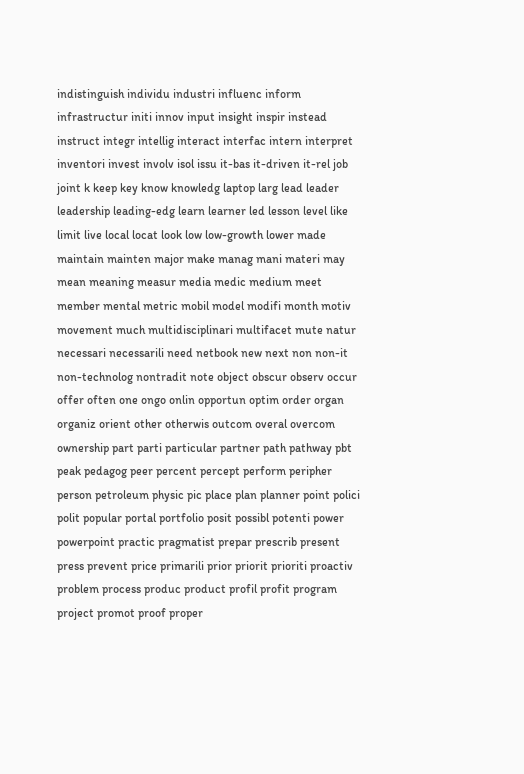indistinguish individu industri influenc inform infrastructur initi innov input insight inspir instead instruct integr intellig interact interfac intern interpret inventori invest involv isol issu it-bas it-driven it-rel job joint k keep key know knowledg laptop larg lead leader leadership leading-edg learn learner led lesson level like limit live local locat look low low-growth lower made maintain mainten major make manag mani materi may mean meaning measur media medic medium meet member mental metric mobil model modifi month motiv movement much multidisciplinari multifacet mute natur necessari necessarili need netbook new next non non-it non-technolog nontradit note object obscur observ occur offer often one ongo onlin opportun optim order organ organiz orient other otherwis outcom overal overcom ownership part parti particular partner path pathway pbt peak pedagog peer percent percept perform peripher person petroleum physic pic place plan planner point polici polit popular portal portfolio posit possibl potenti power powerpoint practic pragmatist prepar prescrib present press prevent price primarili prior priorit prioriti proactiv problem process produc product profil profit program project promot proof proper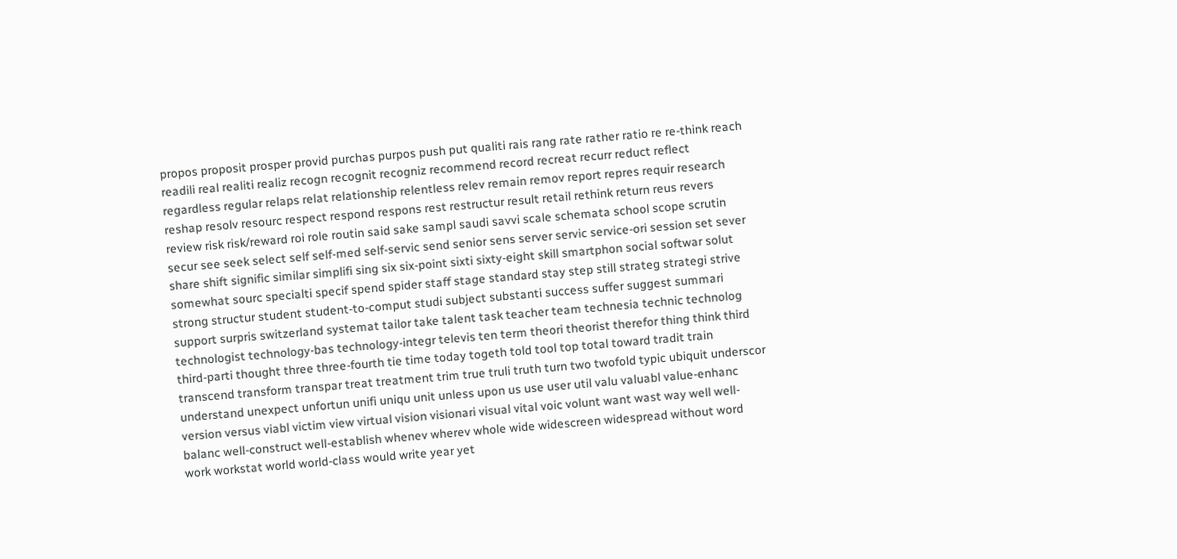propos proposit prosper provid purchas purpos push put qualiti rais rang rate rather ratio re re-think reach readili real realiti realiz recogn recognit recogniz recommend record recreat recurr reduct reflect regardless regular relaps relat relationship relentless relev remain remov report repres requir research reshap resolv resourc respect respond respons rest restructur result retail rethink return reus revers review risk risk/reward roi role routin said sake sampl saudi savvi scale schemata school scope scrutin secur see seek select self self-med self-servic send senior sens server servic service-ori session set sever share shift signific similar simplifi sing six six-point sixti sixty-eight skill smartphon social softwar solut somewhat sourc specialti specif spend spider staff stage standard stay step still strateg strategi strive strong structur student student-to-comput studi subject substanti success suffer suggest summari support surpris switzerland systemat tailor take talent task teacher team technesia technic technolog technologist technology-bas technology-integr televis ten term theori theorist therefor thing think third third-parti thought three three-fourth tie time today togeth told tool top total toward tradit train transcend transform transpar treat treatment trim true truli truth turn two twofold typic ubiquit underscor understand unexpect unfortun unifi uniqu unit unless upon us use user util valu valuabl value-enhanc version versus viabl victim view virtual vision visionari visual vital voic volunt want wast way well well-balanc well-construct well-establish whenev wherev whole wide widescreen widespread without word work workstat world world-class would write year yet